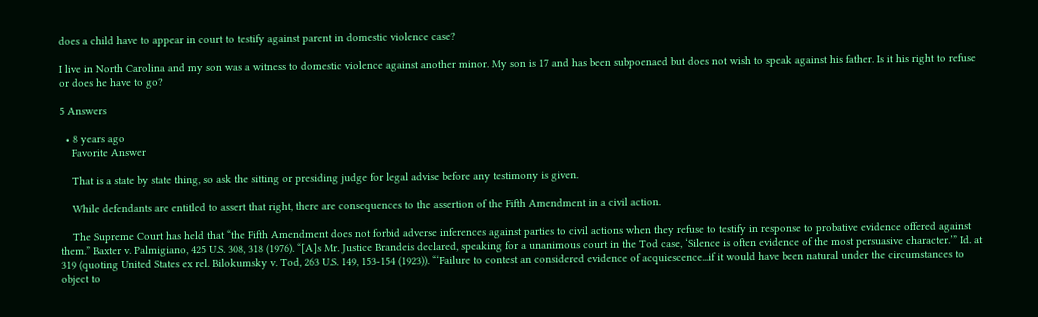does a child have to appear in court to testify against parent in domestic violence case?

I live in North Carolina and my son was a witness to domestic violence against another minor. My son is 17 and has been subpoenaed but does not wish to speak against his father. Is it his right to refuse or does he have to go?

5 Answers

  • 8 years ago
    Favorite Answer

    That is a state by state thing, so ask the sitting or presiding judge for legal advise before any testimony is given.

    While defendants are entitled to assert that right, there are consequences to the assertion of the Fifth Amendment in a civil action.

    The Supreme Court has held that “the Fifth Amendment does not forbid adverse inferences against parties to civil actions when they refuse to testify in response to probative evidence offered against them.” Baxter v. Palmigiano, 425 U.S. 308, 318 (1976). “[A]s Mr. Justice Brandeis declared, speaking for a unanimous court in the Tod case, ‘Silence is often evidence of the most persuasive character.’” Id. at 319 (quoting United States ex rel. Bilokumsky v. Tod, 263 U.S. 149, 153-154 (1923)). “‘Failure to contest an considered evidence of acquiescence...if it would have been natural under the circumstances to object to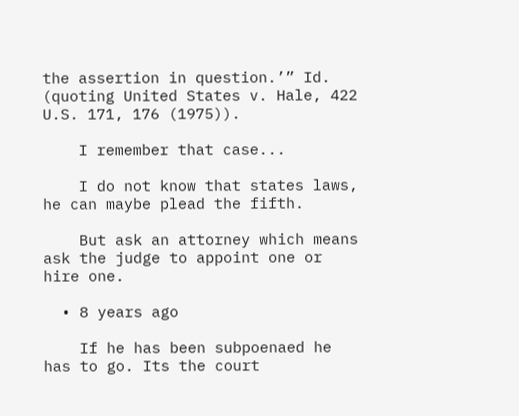the assertion in question.’” Id. (quoting United States v. Hale, 422 U.S. 171, 176 (1975)).

    I remember that case...

    I do not know that states laws, he can maybe plead the fifth.

    But ask an attorney which means ask the judge to appoint one or hire one.

  • 8 years ago

    If he has been subpoenaed he has to go. Its the court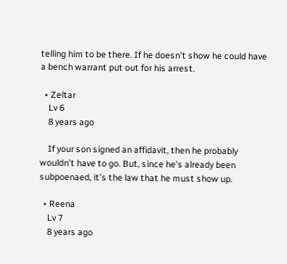telling him to be there. If he doesn't show he could have a bench warrant put out for his arrest.

  • Zeltar
    Lv 6
    8 years ago

    If your son signed an affidavit, then he probably wouldn’t have to go. But, since he’s already been subpoenaed, it’s the law that he must show up.

  • Reena
    Lv 7
    8 years ago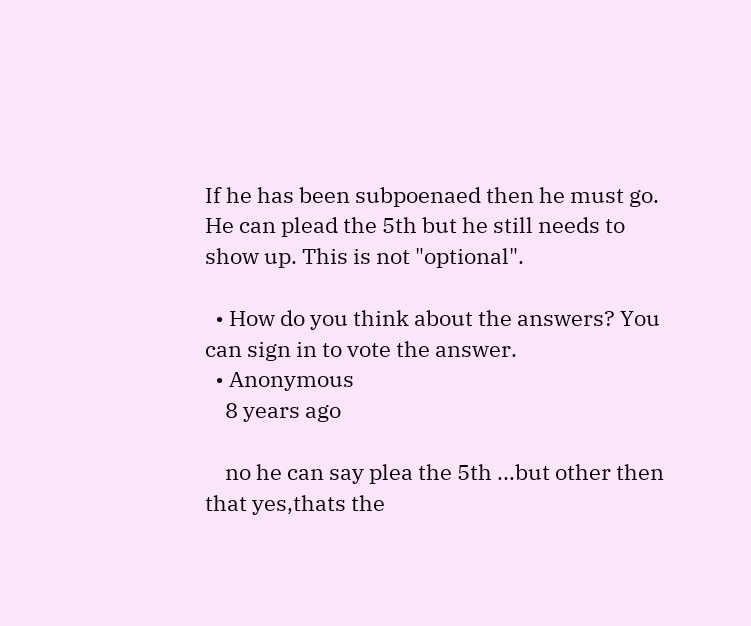If he has been subpoenaed then he must go. He can plead the 5th but he still needs to show up. This is not "optional".

  • How do you think about the answers? You can sign in to vote the answer.
  • Anonymous
    8 years ago

    no he can say plea the 5th ...but other then that yes,thats the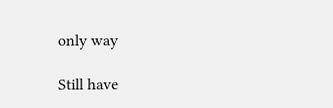only way

Still have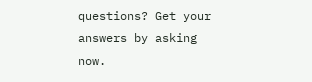questions? Get your answers by asking now.